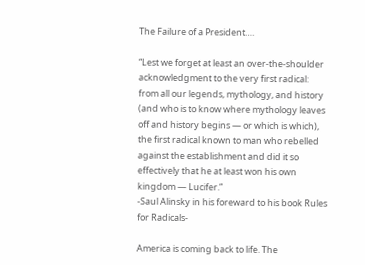The Failure of a President….

“Lest we forget at least an over-the-shoulder acknowledgment to the very first radical: from all our legends, mythology, and history (and who is to know where mythology leaves off and history begins — or which is which), the first radical known to man who rebelled against the establishment and did it so effectively that he at least won his own kingdom — Lucifer.”
-Saul Alinsky in his foreward to his book Rules for Radicals-

America is coming back to life. The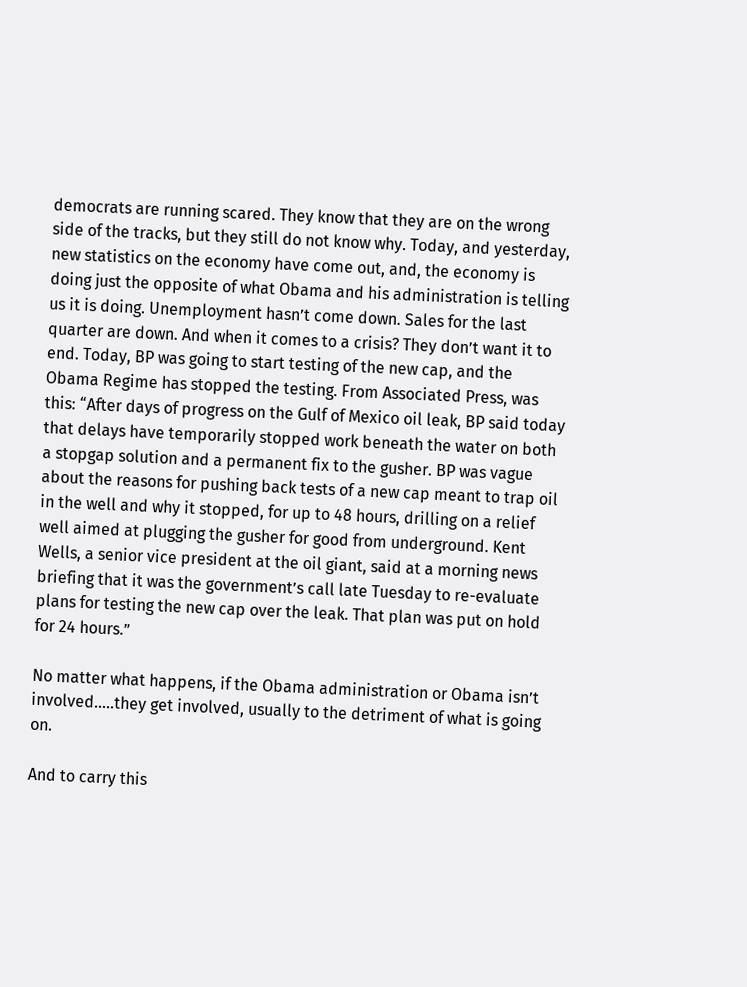democrats are running scared. They know that they are on the wrong side of the tracks, but they still do not know why. Today, and yesterday, new statistics on the economy have come out, and, the economy is doing just the opposite of what Obama and his administration is telling us it is doing. Unemployment hasn’t come down. Sales for the last quarter are down. And when it comes to a crisis? They don’t want it to end. Today, BP was going to start testing of the new cap, and the Obama Regime has stopped the testing. From Associated Press, was this: “After days of progress on the Gulf of Mexico oil leak, BP said today that delays have temporarily stopped work beneath the water on both a stopgap solution and a permanent fix to the gusher. BP was vague about the reasons for pushing back tests of a new cap meant to trap oil in the well and why it stopped, for up to 48 hours, drilling on a relief well aimed at plugging the gusher for good from underground. Kent Wells, a senior vice president at the oil giant, said at a morning news briefing that it was the government’s call late Tuesday to re-evaluate plans for testing the new cap over the leak. That plan was put on hold for 24 hours.”

No matter what happens, if the Obama administration or Obama isn’t involved…..they get involved, usually to the detriment of what is going on.

And to carry this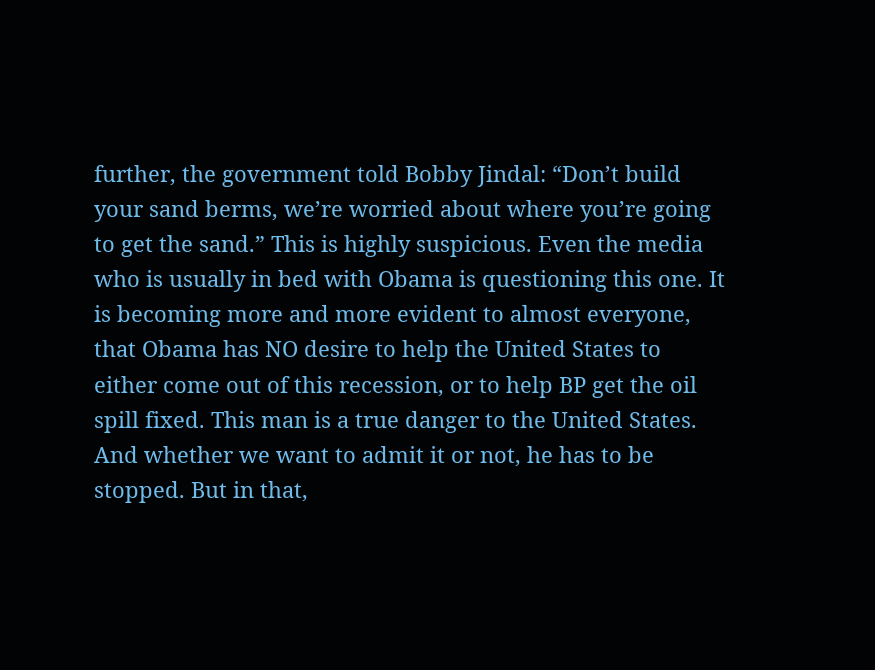further, the government told Bobby Jindal: “Don’t build your sand berms, we’re worried about where you’re going to get the sand.” This is highly suspicious. Even the media who is usually in bed with Obama is questioning this one. It is becoming more and more evident to almost everyone, that Obama has NO desire to help the United States to either come out of this recession, or to help BP get the oil spill fixed. This man is a true danger to the United States. And whether we want to admit it or not, he has to be stopped. But in that,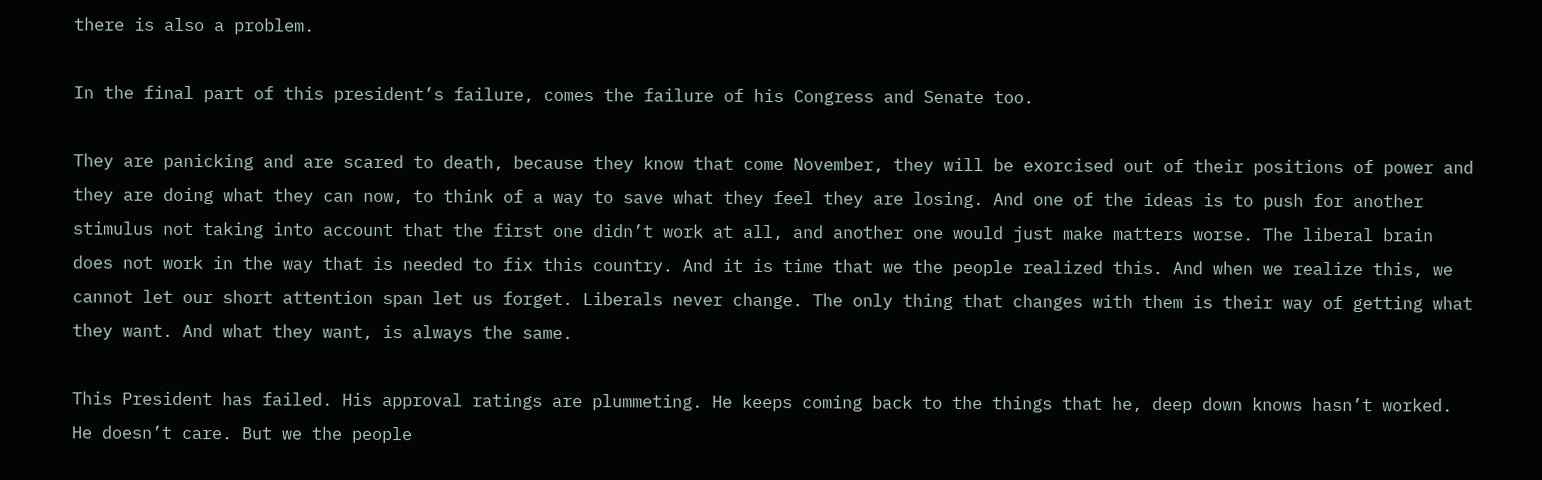there is also a problem.

In the final part of this president’s failure, comes the failure of his Congress and Senate too.

They are panicking and are scared to death, because they know that come November, they will be exorcised out of their positions of power and they are doing what they can now, to think of a way to save what they feel they are losing. And one of the ideas is to push for another stimulus not taking into account that the first one didn’t work at all, and another one would just make matters worse. The liberal brain does not work in the way that is needed to fix this country. And it is time that we the people realized this. And when we realize this, we cannot let our short attention span let us forget. Liberals never change. The only thing that changes with them is their way of getting what they want. And what they want, is always the same.

This President has failed. His approval ratings are plummeting. He keeps coming back to the things that he, deep down knows hasn’t worked. He doesn’t care. But we the people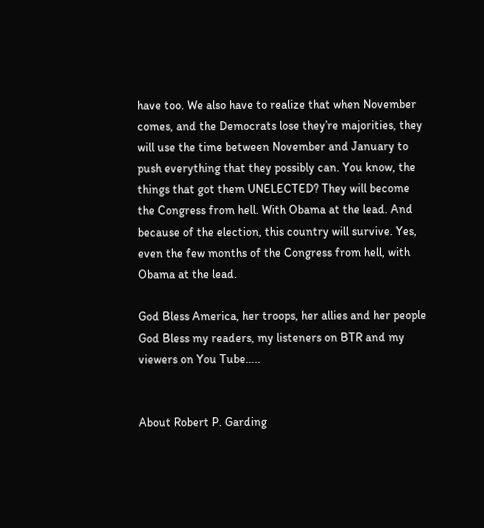have too. We also have to realize that when November comes, and the Democrats lose they’re majorities, they will use the time between November and January to push everything that they possibly can. You know, the things that got them UNELECTED? They will become the Congress from hell. With Obama at the lead. And because of the election, this country will survive. Yes, even the few months of the Congress from hell, with Obama at the lead.

God Bless America, her troops, her allies and her people
God Bless my readers, my listeners on BTR and my viewers on You Tube…..


About Robert P. Garding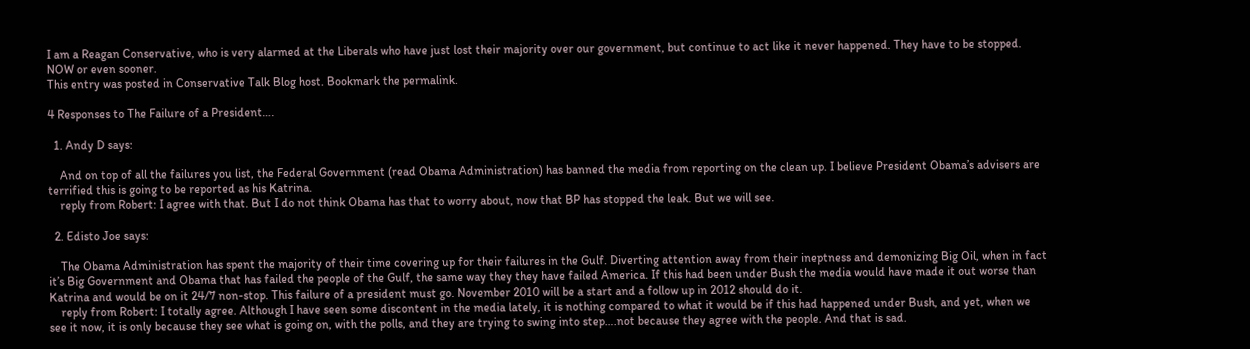I am a Reagan Conservative, who is very alarmed at the Liberals who have just lost their majority over our government, but continue to act like it never happened. They have to be stopped. NOW or even sooner.
This entry was posted in Conservative Talk Blog host. Bookmark the permalink.

4 Responses to The Failure of a President….

  1. Andy D says:

    And on top of all the failures you list, the Federal Government (read Obama Administration) has banned the media from reporting on the clean up. I believe President Obama’s advisers are terrified this is going to be reported as his Katrina.
    reply from Robert: I agree with that. But I do not think Obama has that to worry about, now that BP has stopped the leak. But we will see.

  2. Edisto Joe says:

    The Obama Administration has spent the majority of their time covering up for their failures in the Gulf. Diverting attention away from their ineptness and demonizing Big Oil, when in fact it’s Big Government and Obama that has failed the people of the Gulf, the same way they they have failed America. If this had been under Bush the media would have made it out worse than Katrina and would be on it 24/7 non-stop. This failure of a president must go. November 2010 will be a start and a follow up in 2012 should do it.
    reply from Robert: I totally agree. Although I have seen some discontent in the media lately, it is nothing compared to what it would be if this had happened under Bush, and yet, when we see it now, it is only because they see what is going on, with the polls, and they are trying to swing into step….not because they agree with the people. And that is sad.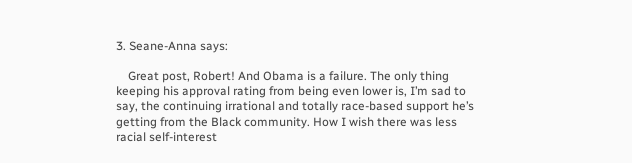3. Seane-Anna says:

    Great post, Robert! And Obama is a failure. The only thing keeping his approval rating from being even lower is, I’m sad to say, the continuing irrational and totally race-based support he’s getting from the Black community. How I wish there was less racial self-interest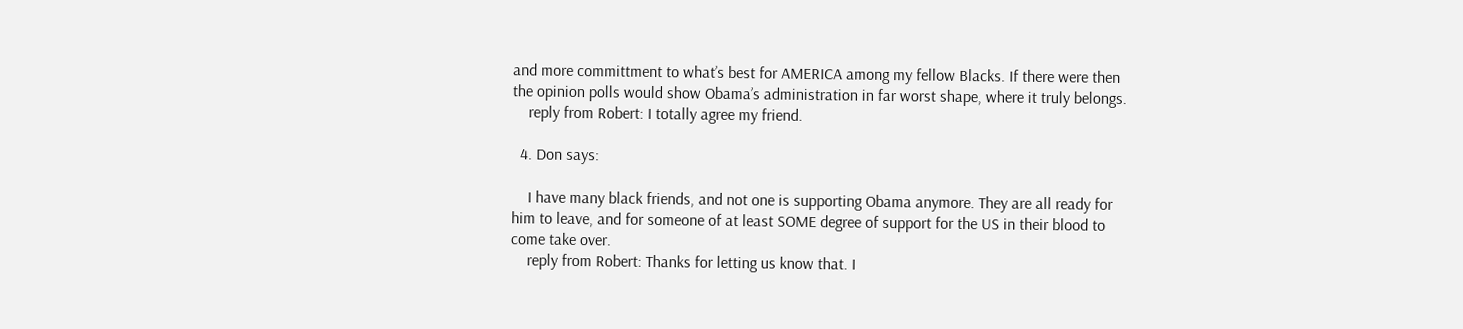and more committment to what’s best for AMERICA among my fellow Blacks. If there were then the opinion polls would show Obama’s administration in far worst shape, where it truly belongs.
    reply from Robert: I totally agree my friend.

  4. Don says:

    I have many black friends, and not one is supporting Obama anymore. They are all ready for him to leave, and for someone of at least SOME degree of support for the US in their blood to come take over.
    reply from Robert: Thanks for letting us know that. I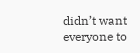didn’t want everyone to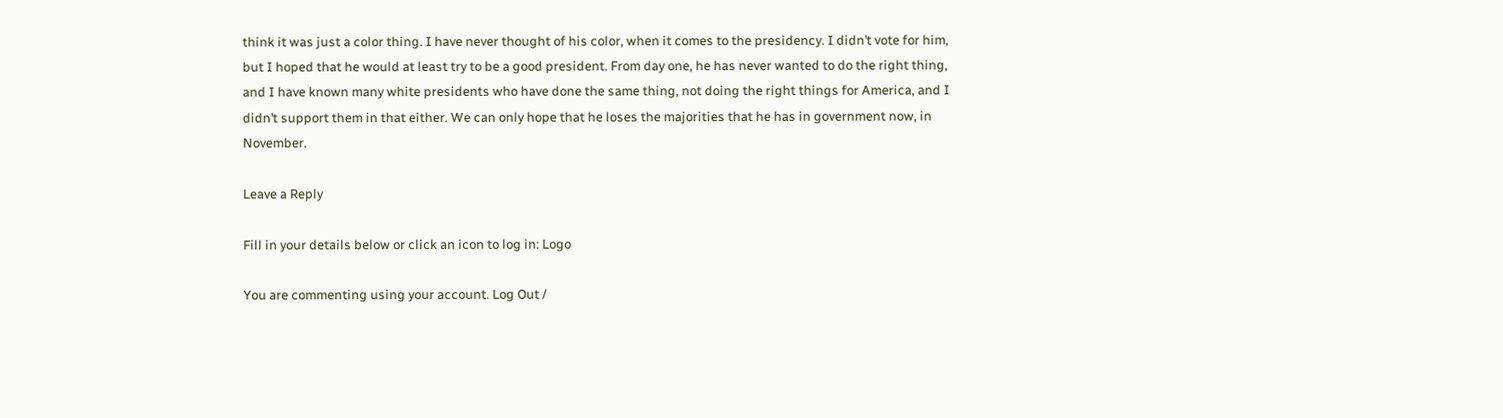think it was just a color thing. I have never thought of his color, when it comes to the presidency. I didn’t vote for him, but I hoped that he would at least try to be a good president. From day one, he has never wanted to do the right thing, and I have known many white presidents who have done the same thing, not doing the right things for America, and I didn’t support them in that either. We can only hope that he loses the majorities that he has in government now, in November.

Leave a Reply

Fill in your details below or click an icon to log in: Logo

You are commenting using your account. Log Out /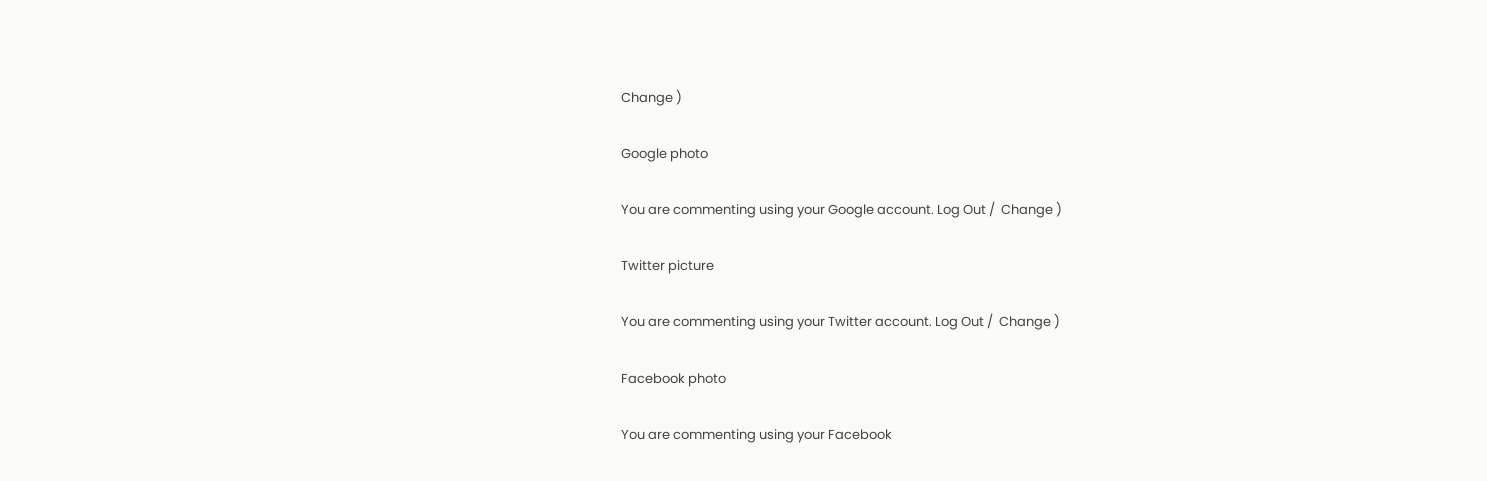Change )

Google photo

You are commenting using your Google account. Log Out /  Change )

Twitter picture

You are commenting using your Twitter account. Log Out /  Change )

Facebook photo

You are commenting using your Facebook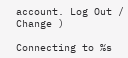account. Log Out /  Change )

Connecting to %s